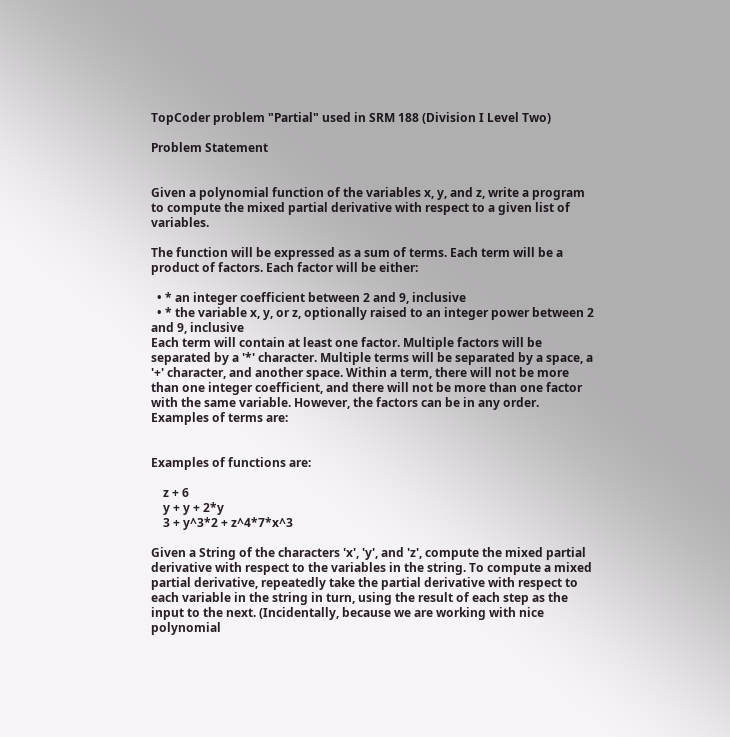TopCoder problem "Partial" used in SRM 188 (Division I Level Two)

Problem Statement


Given a polynomial function of the variables x, y, and z, write a program to compute the mixed partial derivative with respect to a given list of variables.

The function will be expressed as a sum of terms. Each term will be a product of factors. Each factor will be either:

  • * an integer coefficient between 2 and 9, inclusive
  • * the variable x, y, or z, optionally raised to an integer power between 2 and 9, inclusive
Each term will contain at least one factor. Multiple factors will be separated by a '*' character. Multiple terms will be separated by a space, a '+' character, and another space. Within a term, there will not be more than one integer coefficient, and there will not be more than one factor with the same variable. However, the factors can be in any order. Examples of terms are:


Examples of functions are:

    z + 6
    y + y + 2*y
    3 + y^3*2 + z^4*7*x^3

Given a String of the characters 'x', 'y', and 'z', compute the mixed partial derivative with respect to the variables in the string. To compute a mixed partial derivative, repeatedly take the partial derivative with respect to each variable in the string in turn, using the result of each step as the input to the next. (Incidentally, because we are working with nice polynomial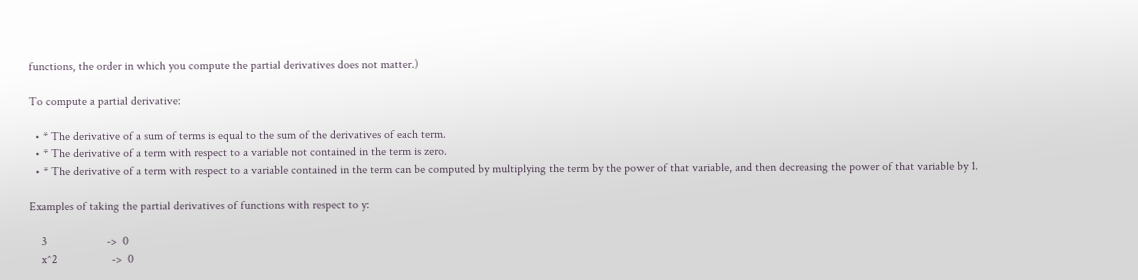functions, the order in which you compute the partial derivatives does not matter.)

To compute a partial derivative:

  • * The derivative of a sum of terms is equal to the sum of the derivatives of each term.
  • * The derivative of a term with respect to a variable not contained in the term is zero.
  • * The derivative of a term with respect to a variable contained in the term can be computed by multiplying the term by the power of that variable, and then decreasing the power of that variable by 1.

Examples of taking the partial derivatives of functions with respect to y:

    3                    ->  0
    x^2                  ->  0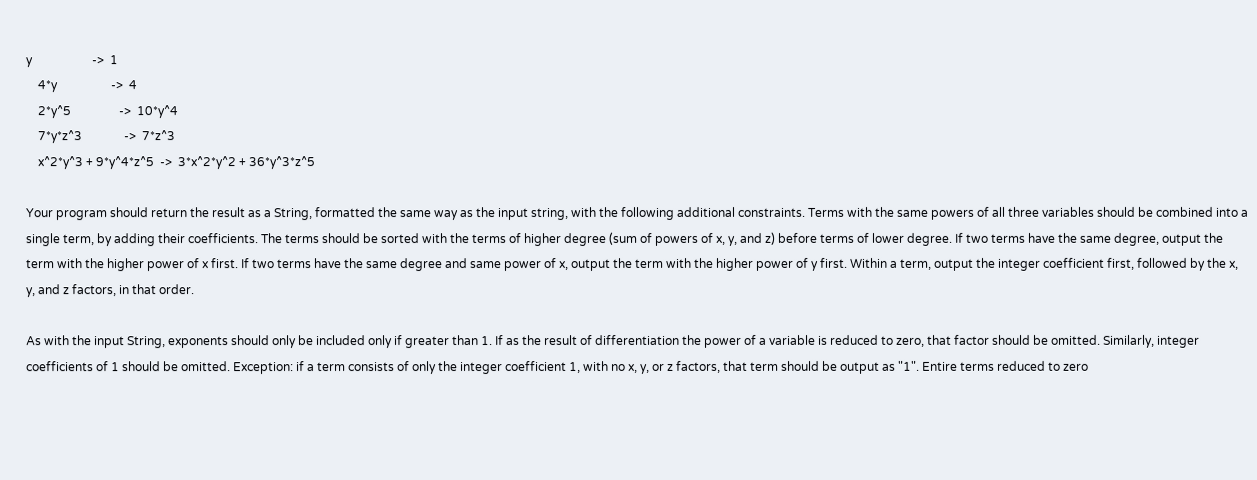y                    ->  1
    4*y                  ->  4
    2*y^5                ->  10*y^4
    7*y*z^3              ->  7*z^3
    x^2*y^3 + 9*y^4*z^5  ->  3*x^2*y^2 + 36*y^3*z^5

Your program should return the result as a String, formatted the same way as the input string, with the following additional constraints. Terms with the same powers of all three variables should be combined into a single term, by adding their coefficients. The terms should be sorted with the terms of higher degree (sum of powers of x, y, and z) before terms of lower degree. If two terms have the same degree, output the term with the higher power of x first. If two terms have the same degree and same power of x, output the term with the higher power of y first. Within a term, output the integer coefficient first, followed by the x, y, and z factors, in that order.

As with the input String, exponents should only be included only if greater than 1. If as the result of differentiation the power of a variable is reduced to zero, that factor should be omitted. Similarly, integer coefficients of 1 should be omitted. Exception: if a term consists of only the integer coefficient 1, with no x, y, or z factors, that term should be output as "1". Entire terms reduced to zero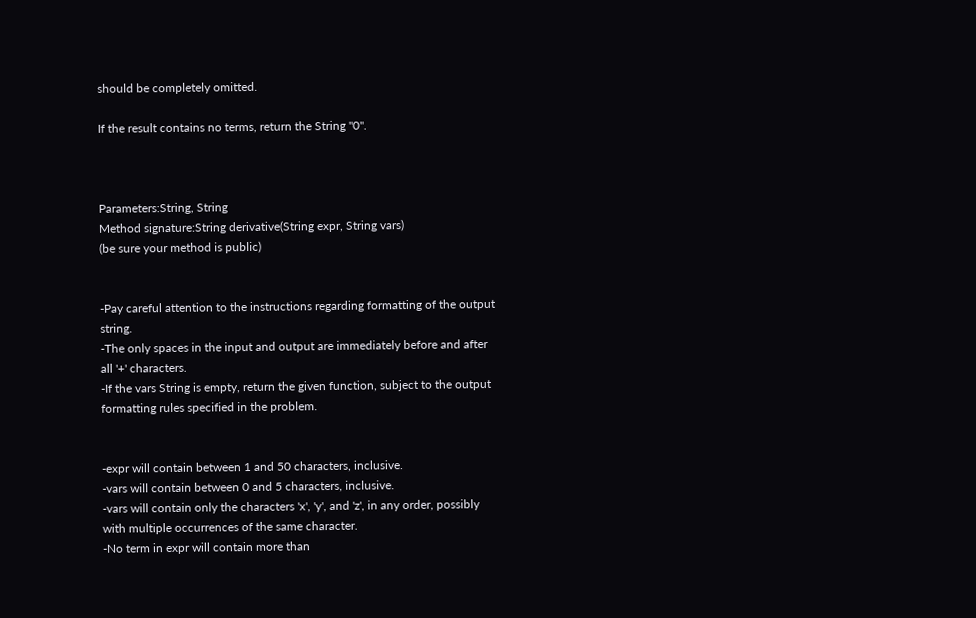should be completely omitted.

If the result contains no terms, return the String "0".



Parameters:String, String
Method signature:String derivative(String expr, String vars)
(be sure your method is public)


-Pay careful attention to the instructions regarding formatting of the output string.
-The only spaces in the input and output are immediately before and after all '+' characters.
-If the vars String is empty, return the given function, subject to the output formatting rules specified in the problem.


-expr will contain between 1 and 50 characters, inclusive.
-vars will contain between 0 and 5 characters, inclusive.
-vars will contain only the characters 'x', 'y', and 'z', in any order, possibly with multiple occurrences of the same character.
-No term in expr will contain more than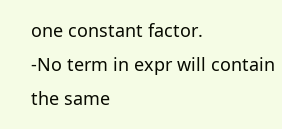one constant factor.
-No term in expr will contain the same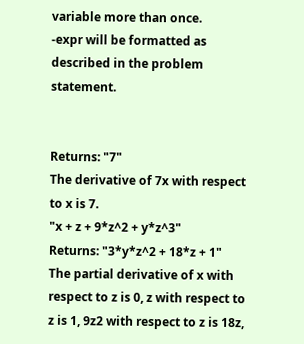variable more than once.
-expr will be formatted as described in the problem statement.


Returns: "7"
The derivative of 7x with respect to x is 7.
"x + z + 9*z^2 + y*z^3"
Returns: "3*y*z^2 + 18*z + 1"
The partial derivative of x with respect to z is 0, z with respect to z is 1, 9z2 with respect to z is 18z,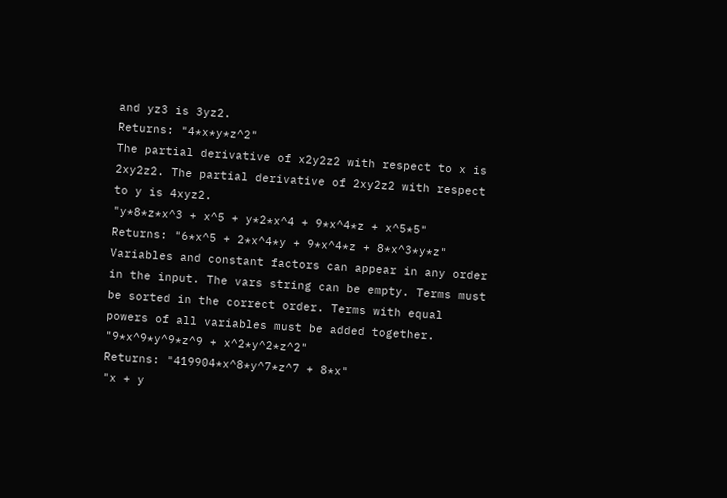and yz3 is 3yz2.
Returns: "4*x*y*z^2"
The partial derivative of x2y2z2 with respect to x is 2xy2z2. The partial derivative of 2xy2z2 with respect to y is 4xyz2.
"y*8*z*x^3 + x^5 + y*2*x^4 + 9*x^4*z + x^5*5"
Returns: "6*x^5 + 2*x^4*y + 9*x^4*z + 8*x^3*y*z"
Variables and constant factors can appear in any order in the input. The vars string can be empty. Terms must be sorted in the correct order. Terms with equal powers of all variables must be added together.
"9*x^9*y^9*z^9 + x^2*y^2*z^2"
Returns: "419904*x^8*y^7*z^7 + 8*x"
"x + y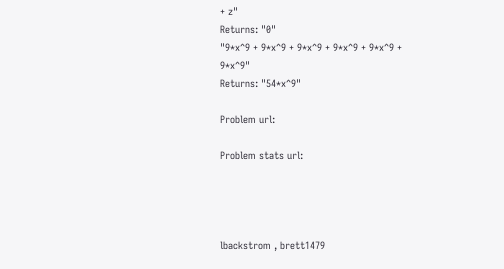+ z"
Returns: "0"
"9*x^9 + 9*x^9 + 9*x^9 + 9*x^9 + 9*x^9 + 9*x^9"
Returns: "54*x^9"

Problem url:

Problem stats url:




lbackstrom , brett1479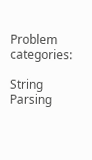Problem categories:

String Parsing